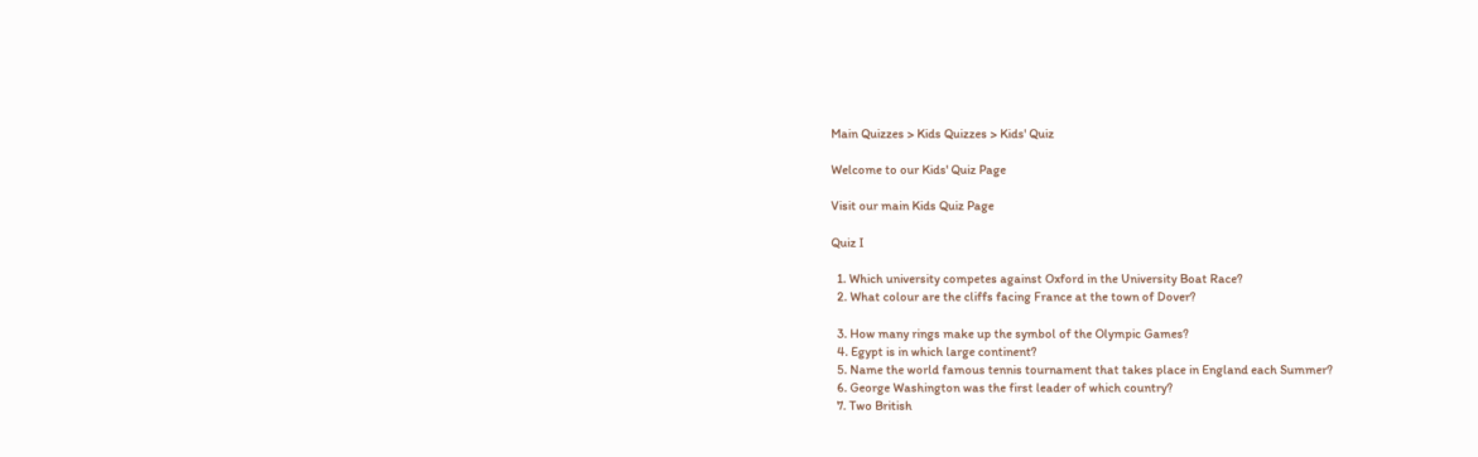Main Quizzes > Kids Quizzes > Kids' Quiz

Welcome to our Kids' Quiz Page

Visit our main Kids Quiz Page

Quiz I

  1. Which university competes against Oxford in the University Boat Race?
  2. What colour are the cliffs facing France at the town of Dover?

  3. How many rings make up the symbol of the Olympic Games?
  4. Egypt is in which large continent?
  5. Name the world famous tennis tournament that takes place in England each Summer?
  6. George Washington was the first leader of which country?
  7. Two British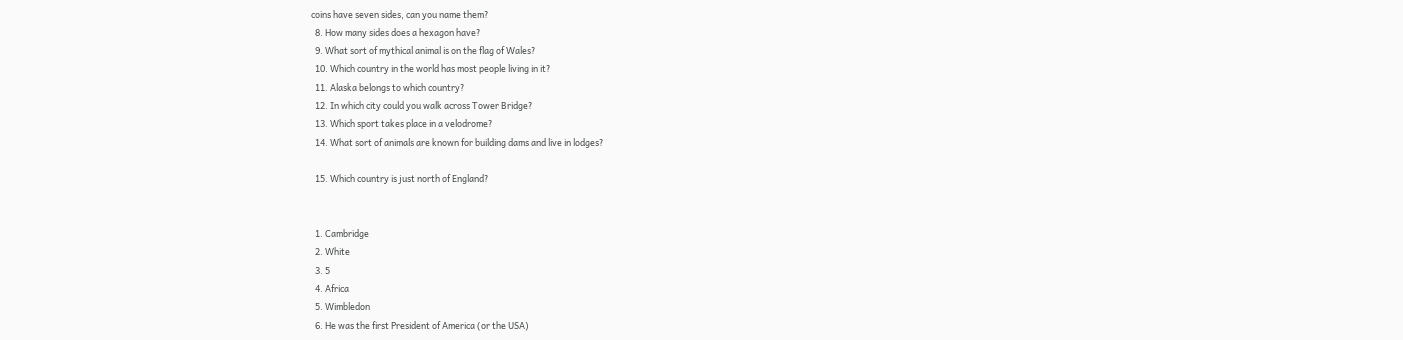coins have seven sides, can you name them?
  8. How many sides does a hexagon have?
  9. What sort of mythical animal is on the flag of Wales?
  10. Which country in the world has most people living in it?
  11. Alaska belongs to which country?
  12. In which city could you walk across Tower Bridge?
  13. Which sport takes place in a velodrome?
  14. What sort of animals are known for building dams and live in lodges?

  15. Which country is just north of England?


  1. Cambridge
  2. White
  3. 5
  4. Africa
  5. Wimbledon
  6. He was the first President of America (or the USA)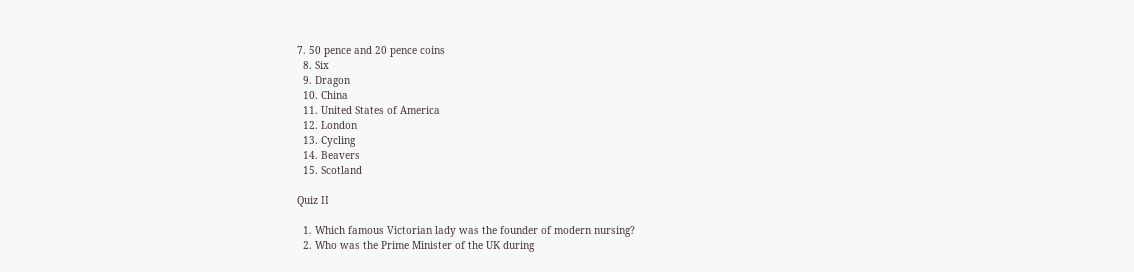7. 50 pence and 20 pence coins
  8. Six
  9. Dragon
  10. China
  11. United States of America
  12. London
  13. Cycling
  14. Beavers
  15. Scotland

Quiz II

  1. Which famous Victorian lady was the founder of modern nursing?
  2. Who was the Prime Minister of the UK during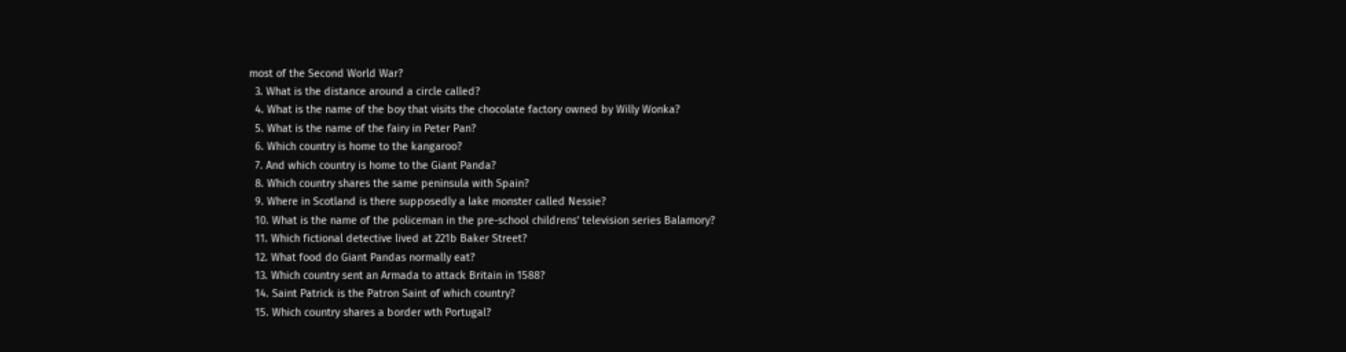most of the Second World War?
  3. What is the distance around a circle called?
  4. What is the name of the boy that visits the chocolate factory owned by Willy Wonka?
  5. What is the name of the fairy in Peter Pan?
  6. Which country is home to the kangaroo?
  7. And which country is home to the Giant Panda?
  8. Which country shares the same peninsula with Spain?
  9. Where in Scotland is there supposedly a lake monster called Nessie?
  10. What is the name of the policeman in the pre-school childrens' television series Balamory?
  11. Which fictional detective lived at 221b Baker Street?
  12. What food do Giant Pandas normally eat?
  13. Which country sent an Armada to attack Britain in 1588?
  14. Saint Patrick is the Patron Saint of which country?
  15. Which country shares a border wth Portugal?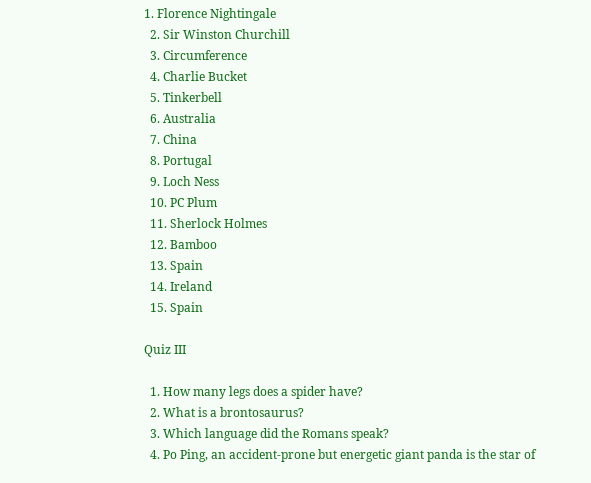1. Florence Nightingale
  2. Sir Winston Churchill
  3. Circumference
  4. Charlie Bucket
  5. Tinkerbell
  6. Australia
  7. China
  8. Portugal
  9. Loch Ness
  10. PC Plum
  11. Sherlock Holmes
  12. Bamboo
  13. Spain
  14. Ireland
  15. Spain

Quiz III

  1. How many legs does a spider have?
  2. What is a brontosaurus?
  3. Which language did the Romans speak?
  4. Po Ping, an accident-prone but energetic giant panda is the star of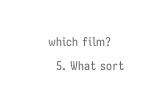which film?
  5. What sort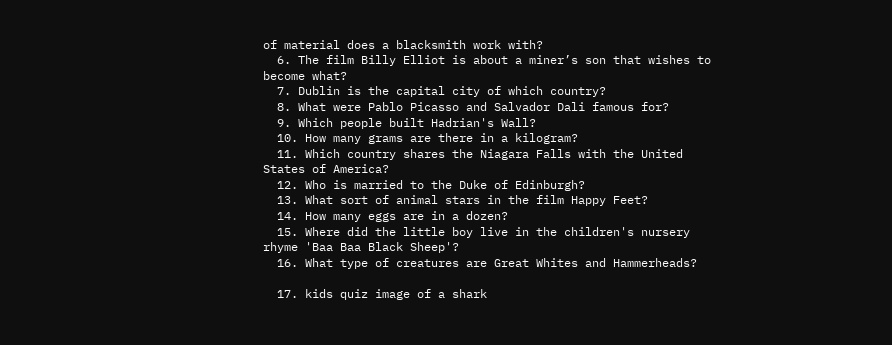of material does a blacksmith work with?
  6. The film Billy Elliot is about a miner’s son that wishes to become what?
  7. Dublin is the capital city of which country?
  8. What were Pablo Picasso and Salvador Dali famous for?
  9. Which people built Hadrian's Wall?
  10. How many grams are there in a kilogram?
  11. Which country shares the Niagara Falls with the United States of America?
  12. Who is married to the Duke of Edinburgh?
  13. What sort of animal stars in the film Happy Feet?
  14. How many eggs are in a dozen?
  15. Where did the little boy live in the children's nursery rhyme 'Baa Baa Black Sheep'?
  16. What type of creatures are Great Whites and Hammerheads?

  17. kids quiz image of a shark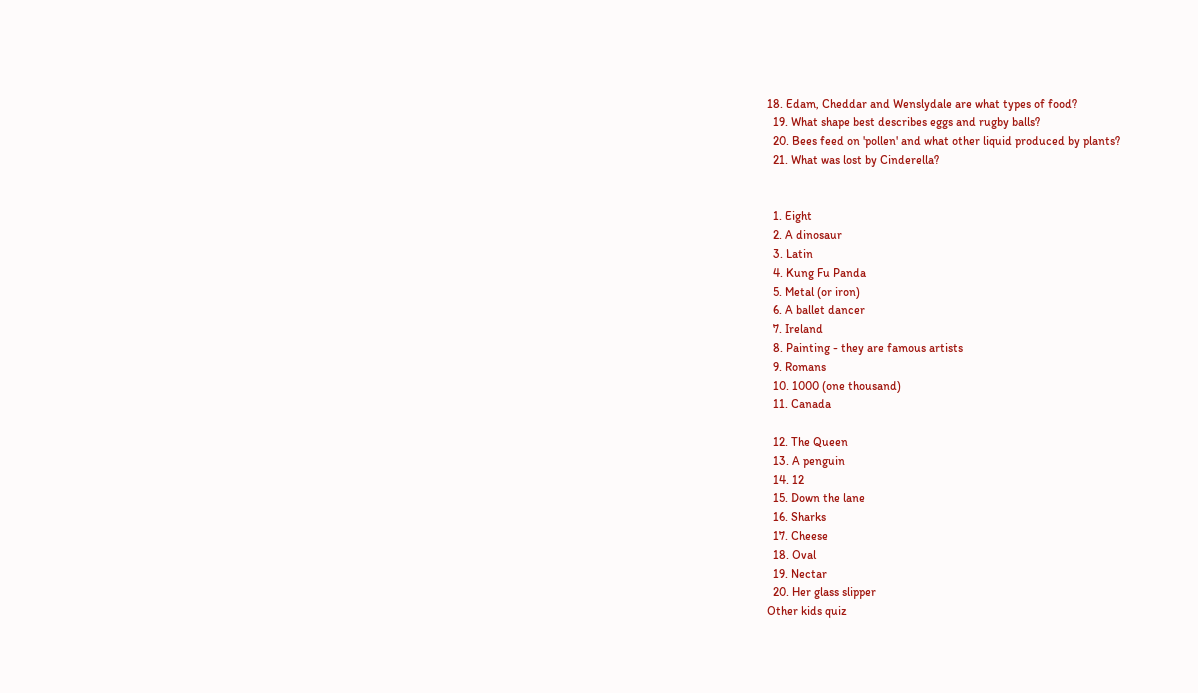18. Edam, Cheddar and Wenslydale are what types of food?
  19. What shape best describes eggs and rugby balls?
  20. Bees feed on 'pollen' and what other liquid produced by plants?
  21. What was lost by Cinderella?


  1. Eight
  2. A dinosaur
  3. Latin
  4. Kung Fu Panda
  5. Metal (or iron)
  6. A ballet dancer
  7. Ireland
  8. Painting - they are famous artists
  9. Romans
  10. 1000 (one thousand)
  11. Canada

  12. The Queen
  13. A penguin
  14. 12
  15. Down the lane
  16. Sharks
  17. Cheese
  18. Oval
  19. Nectar
  20. Her glass slipper
Other kids quiz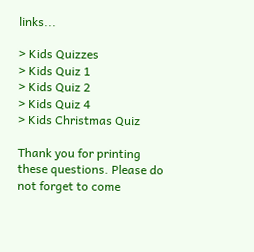links...

> Kids Quizzes
> Kids Quiz 1
> Kids Quiz 2
> Kids Quiz 4
> Kids Christmas Quiz

Thank you for printing these questions. Please do not forget to come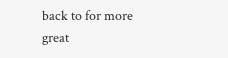back to for more great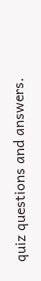quiz questions and answers.